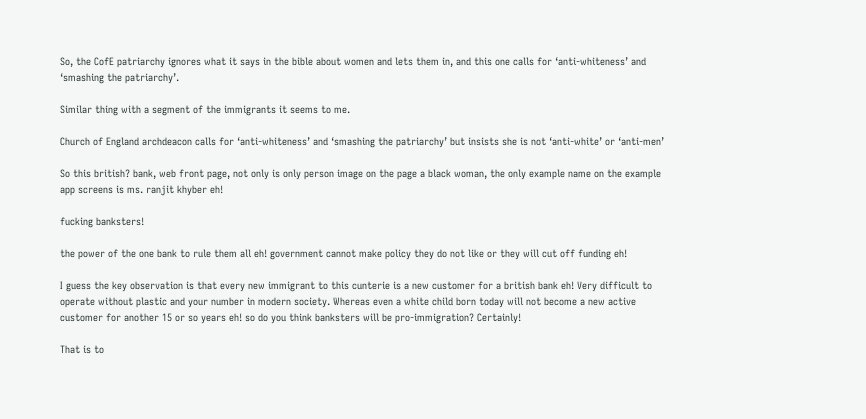So, the CofE patriarchy ignores what it says in the bible about women and lets them in, and this one calls for ‘anti-whiteness’ and ‘smashing the patriarchy’.

Similar thing with a segment of the immigrants it seems to me.

Church of England archdeacon calls for ‘anti-whiteness’ and ‘smashing the patriarchy’ but insists she is not ‘anti-white’ or ‘anti-men’

So this british? bank, web front page, not only is only person image on the page a black woman, the only example name on the example app screens is ms. ranjit khyber eh!

fucking banksters!

the power of the one bank to rule them all eh! government cannot make policy they do not like or they will cut off funding eh!

I guess the key observation is that every new immigrant to this cunterie is a new customer for a british bank eh! Very difficult to operate without plastic and your number in modern society. Whereas even a white child born today will not become a new active customer for another 15 or so years eh! so do you think banksters will be pro-immigration? Certainly!

That is to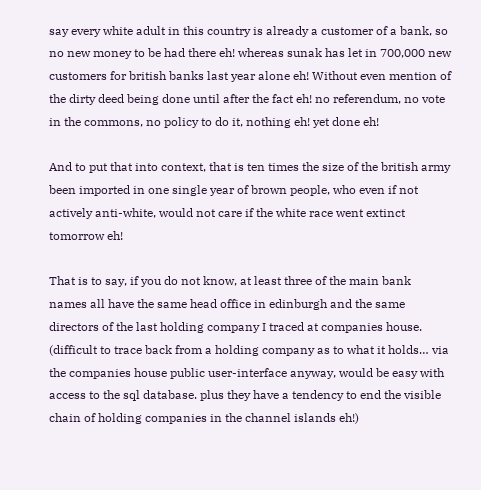say every white adult in this country is already a customer of a bank, so no new money to be had there eh! whereas sunak has let in 700,000 new customers for british banks last year alone eh! Without even mention of the dirty deed being done until after the fact eh! no referendum, no vote in the commons, no policy to do it, nothing eh! yet done eh!

And to put that into context, that is ten times the size of the british army been imported in one single year of brown people, who even if not actively anti-white, would not care if the white race went extinct tomorrow eh!

That is to say, if you do not know, at least three of the main bank names all have the same head office in edinburgh and the same directors of the last holding company I traced at companies house. (difficult to trace back from a holding company as to what it holds… via the companies house public user-interface anyway, would be easy with access to the sql database. plus they have a tendency to end the visible chain of holding companies in the channel islands eh!)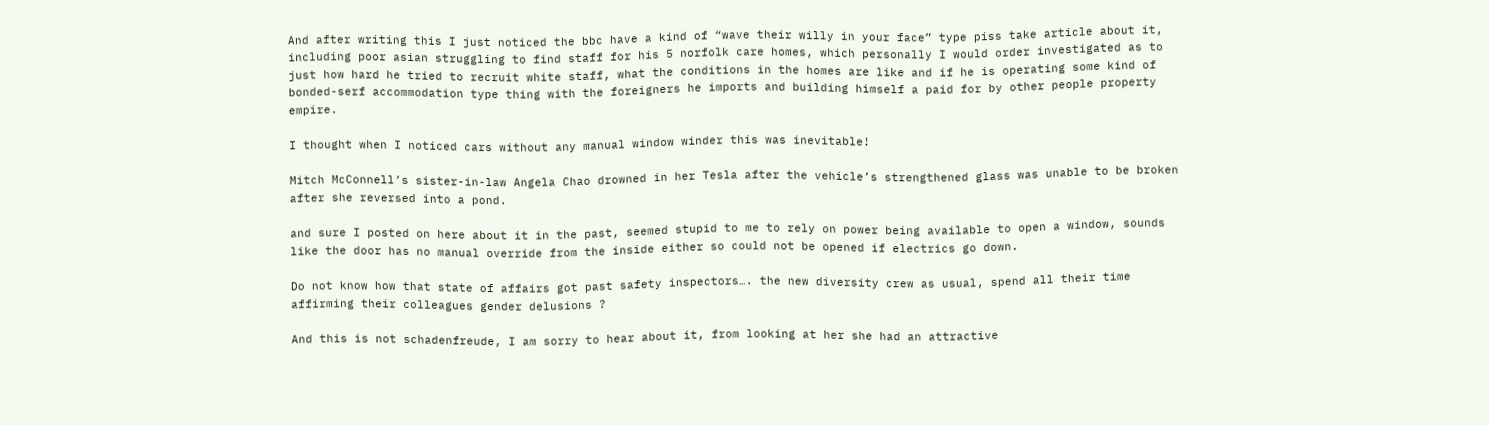And after writing this I just noticed the bbc have a kind of “wave their willy in your face” type piss take article about it, including poor asian struggling to find staff for his 5 norfolk care homes, which personally I would order investigated as to just how hard he tried to recruit white staff, what the conditions in the homes are like and if he is operating some kind of bonded-serf accommodation type thing with the foreigners he imports and building himself a paid for by other people property empire.

I thought when I noticed cars without any manual window winder this was inevitable!

Mitch McConnell’s sister-in-law Angela Chao drowned in her Tesla after the vehicle’s strengthened glass was unable to be broken after she reversed into a pond.

and sure I posted on here about it in the past, seemed stupid to me to rely on power being available to open a window, sounds like the door has no manual override from the inside either so could not be opened if electrics go down.

Do not know how that state of affairs got past safety inspectors…. the new diversity crew as usual, spend all their time affirming their colleagues gender delusions ?

And this is not schadenfreude, I am sorry to hear about it, from looking at her she had an attractive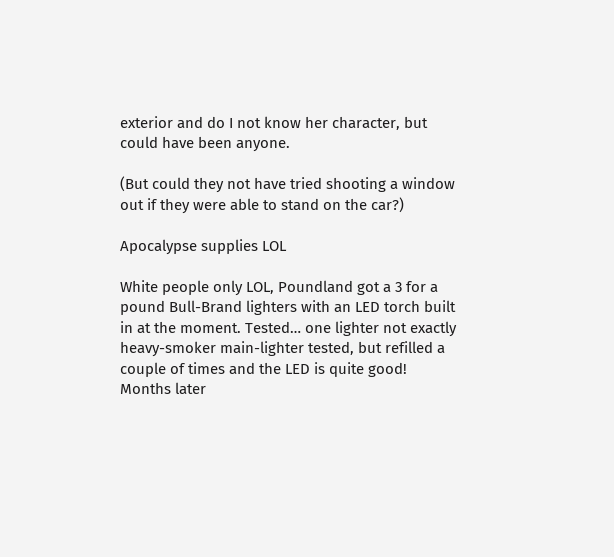exterior and do I not know her character, but could have been anyone.

(But could they not have tried shooting a window out if they were able to stand on the car?)

Apocalypse supplies LOL

White people only LOL, Poundland got a 3 for a pound Bull-Brand lighters with an LED torch built in at the moment. Tested… one lighter not exactly heavy-smoker main-lighter tested, but refilled a couple of times and the LED is quite good! Months later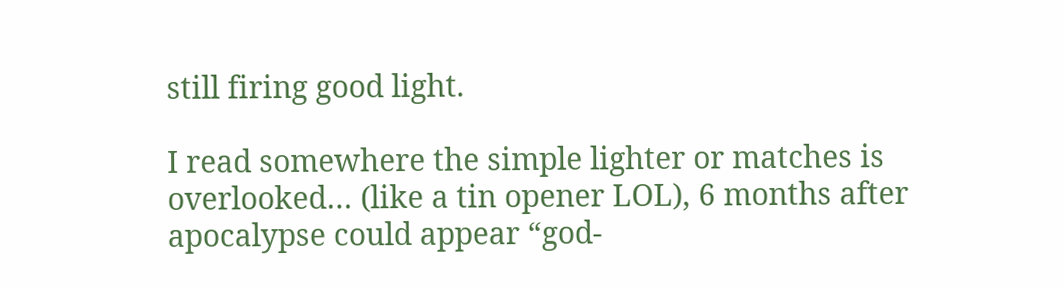still firing good light.

I read somewhere the simple lighter or matches is overlooked… (like a tin opener LOL), 6 months after apocalypse could appear “god-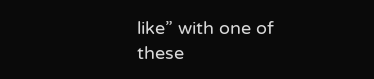like” with one of these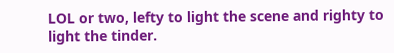LOL or two, lefty to light the scene and righty to light the tinder.